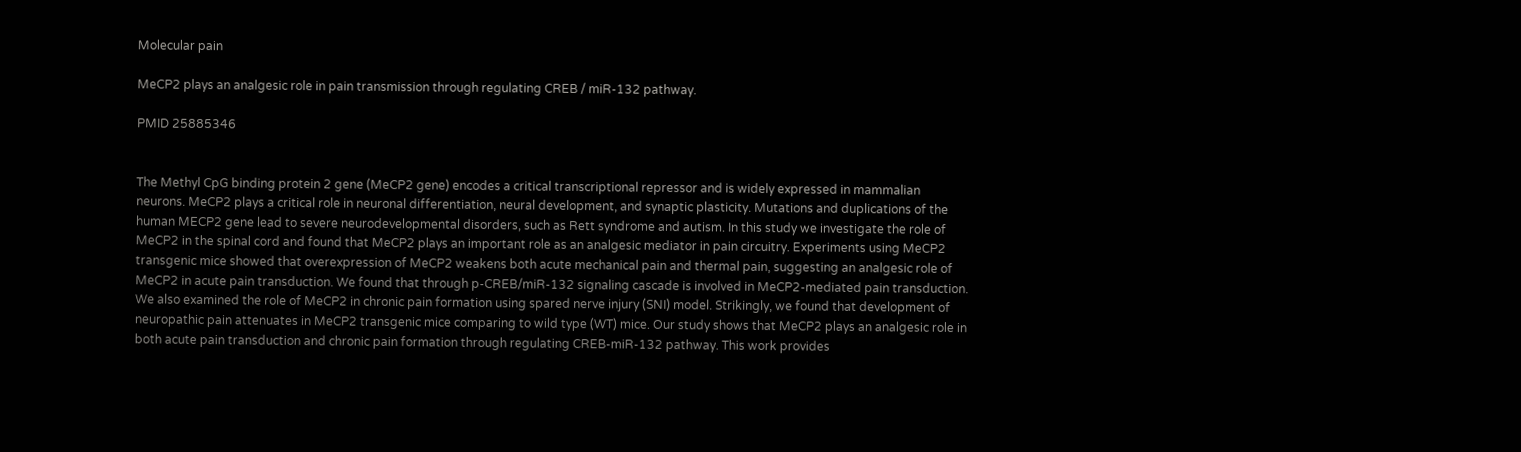Molecular pain

MeCP2 plays an analgesic role in pain transmission through regulating CREB / miR-132 pathway.

PMID 25885346


The Methyl CpG binding protein 2 gene (MeCP2 gene) encodes a critical transcriptional repressor and is widely expressed in mammalian neurons. MeCP2 plays a critical role in neuronal differentiation, neural development, and synaptic plasticity. Mutations and duplications of the human MECP2 gene lead to severe neurodevelopmental disorders, such as Rett syndrome and autism. In this study we investigate the role of MeCP2 in the spinal cord and found that MeCP2 plays an important role as an analgesic mediator in pain circuitry. Experiments using MeCP2 transgenic mice showed that overexpression of MeCP2 weakens both acute mechanical pain and thermal pain, suggesting an analgesic role of MeCP2 in acute pain transduction. We found that through p-CREB/miR-132 signaling cascade is involved in MeCP2-mediated pain transduction. We also examined the role of MeCP2 in chronic pain formation using spared nerve injury (SNI) model. Strikingly, we found that development of neuropathic pain attenuates in MeCP2 transgenic mice comparing to wild type (WT) mice. Our study shows that MeCP2 plays an analgesic role in both acute pain transduction and chronic pain formation through regulating CREB-miR-132 pathway. This work provides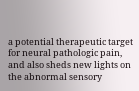a potential therapeutic target for neural pathologic pain, and also sheds new lights on the abnormal sensory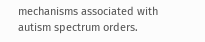mechanisms associated with autism spectrum orders.